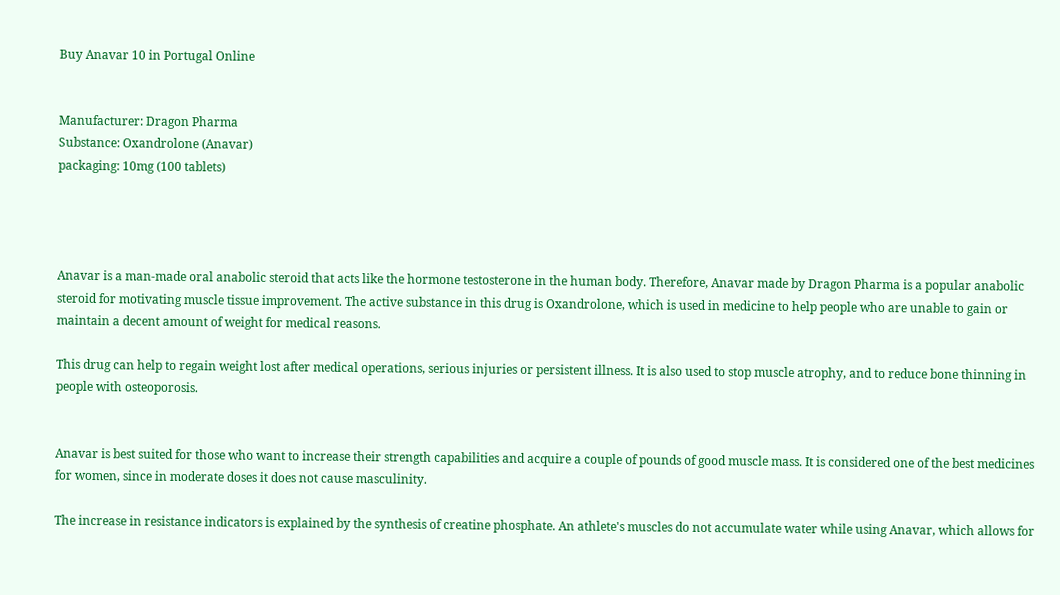Buy Anavar 10 in Portugal Online


Manufacturer: Dragon Pharma
Substance: Oxandrolone (Anavar)
packaging: 10mg (100 tablets)




Anavar is a man-made oral anabolic steroid that acts like the hormone testosterone in the human body. Therefore, Anavar made by Dragon Pharma is a popular anabolic steroid for motivating muscle tissue improvement. The active substance in this drug is Oxandrolone, which is used in medicine to help people who are unable to gain or maintain a decent amount of weight for medical reasons.

This drug can help to regain weight lost after medical operations, serious injuries or persistent illness. It is also used to stop muscle atrophy, and to reduce bone thinning in people with osteoporosis.


Anavar is best suited for those who want to increase their strength capabilities and acquire a couple of pounds of good muscle mass. It is considered one of the best medicines for women, since in moderate doses it does not cause masculinity.

The increase in resistance indicators is explained by the synthesis of creatine phosphate. An athlete's muscles do not accumulate water while using Anavar, which allows for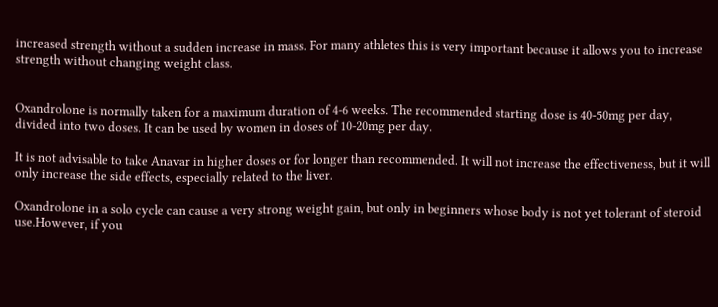increased strength without a sudden increase in mass. For many athletes this is very important because it allows you to increase strength without changing weight class.


Oxandrolone is normally taken for a maximum duration of 4-6 weeks. The recommended starting dose is 40-50mg per day, divided into two doses. It can be used by women in doses of 10-20mg per day.

It is not advisable to take Anavar in higher doses or for longer than recommended. It will not increase the effectiveness, but it will only increase the side effects, especially related to the liver.

Oxandrolone in a solo cycle can cause a very strong weight gain, but only in beginners whose body is not yet tolerant of steroid use.However, if you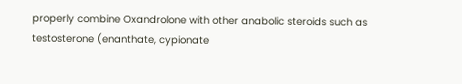properly combine Oxandrolone with other anabolic steroids such as testosterone (enanthate, cypionate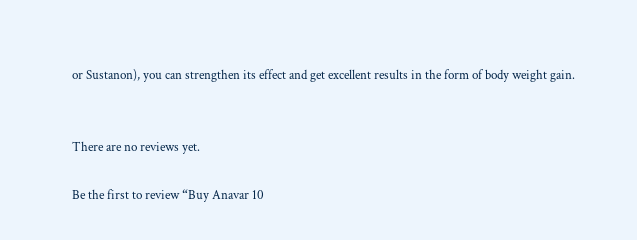or Sustanon), you can strengthen its effect and get excellent results in the form of body weight gain.


There are no reviews yet.

Be the first to review “Buy Anavar 10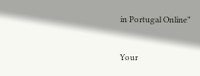in Portugal Online”

Your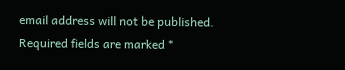email address will not be published. Required fields are marked *